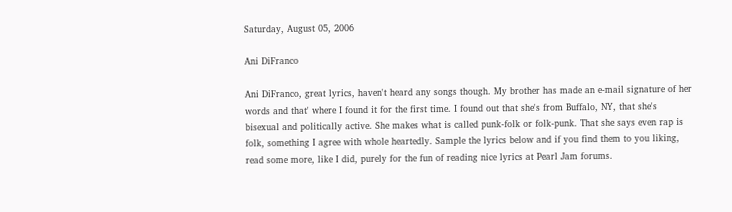Saturday, August 05, 2006

Ani DiFranco

Ani DiFranco, great lyrics, haven't heard any songs though. My brother has made an e-mail signature of her words and that' where I found it for the first time. I found out that she's from Buffalo, NY, that she's bisexual and politically active. She makes what is called punk-folk or folk-punk. That she says even rap is folk, something I agree with whole heartedly. Sample the lyrics below and if you find them to you liking, read some more, like I did, purely for the fun of reading nice lyrics at Pearl Jam forums.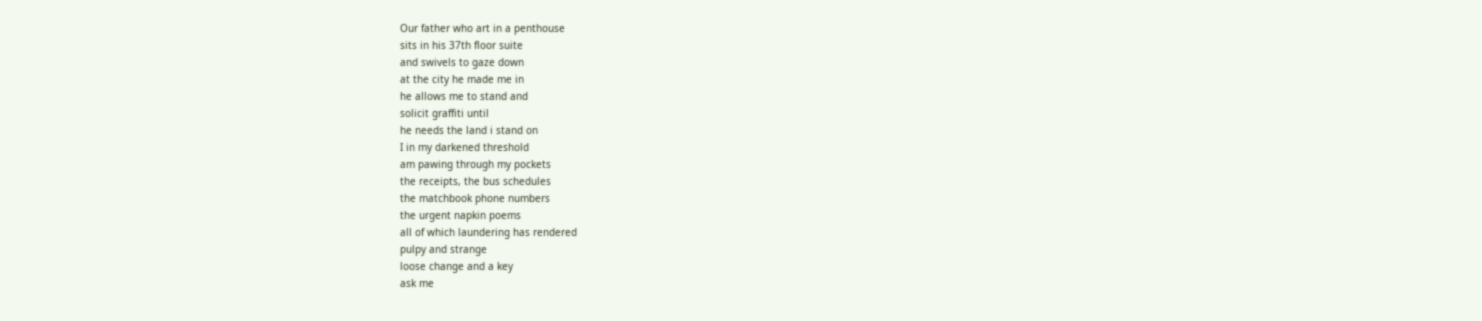Our father who art in a penthouse
sits in his 37th floor suite
and swivels to gaze down
at the city he made me in
he allows me to stand and
solicit graffiti until
he needs the land i stand on
I in my darkened threshold
am pawing through my pockets
the receipts, the bus schedules
the matchbook phone numbers
the urgent napkin poems
all of which laundering has rendered
pulpy and strange
loose change and a key
ask me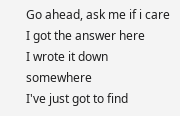Go ahead, ask me if i care
I got the answer here
I wrote it down somewhere
I've just got to find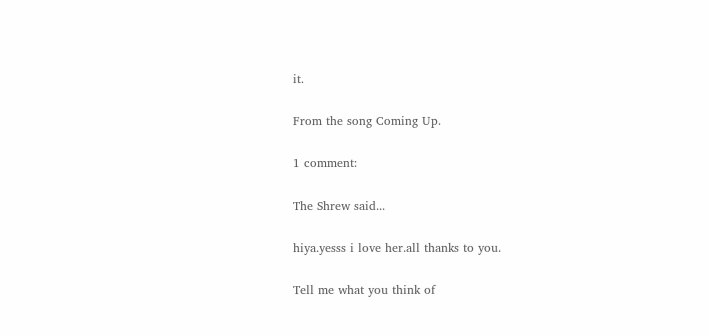it.

From the song Coming Up.

1 comment:

The Shrew said...

hiya.yesss i love her.all thanks to you.

Tell me what you think of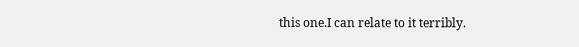this one.I can relate to it terribly.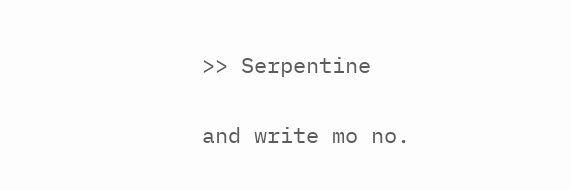>> Serpentine

and write mo no.